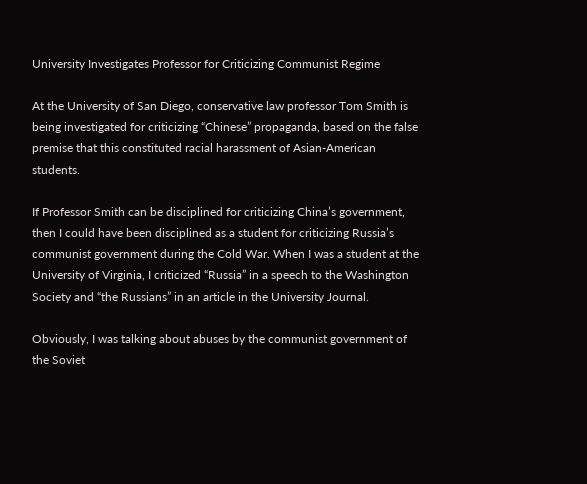University Investigates Professor for Criticizing Communist Regime

At the University of San Diego, conservative law professor Tom Smith is being investigated for criticizing “Chinese” propaganda, based on the false premise that this constituted racial harassment of Asian-American students.

If Professor Smith can be disciplined for criticizing China’s government, then I could have been disciplined as a student for criticizing Russia’s communist government during the Cold War. When I was a student at the University of Virginia, I criticized “Russia” in a speech to the Washington Society and “the Russians” in an article in the University Journal.

Obviously, I was talking about abuses by the communist government of the Soviet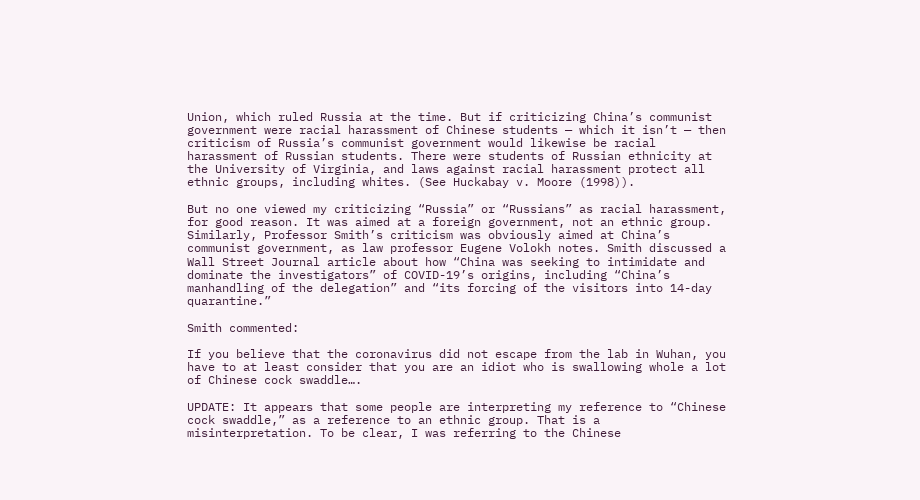Union, which ruled Russia at the time. But if criticizing China’s communist government were racial harassment of Chinese students — which it isn’t — then criticism of Russia’s communist government would likewise be racial harassment of Russian students. There were students of Russian ethnicity at the University of Virginia, and laws against racial harassment protect all ethnic groups, including whites. (See Huckabay v. Moore (1998)).

But no one viewed my criticizing “Russia” or “Russians” as racial harassment, for good reason. It was aimed at a foreign government, not an ethnic group. Similarly, Professor Smith’s criticism was obviously aimed at China’s communist government, as law professor Eugene Volokh notes. Smith discussed a Wall Street Journal article about how “China was seeking to intimidate and dominate the investigators” of COVID-19’s origins, including “China’s manhandling of the delegation” and “its forcing of the visitors into 14-day quarantine.”

Smith commented:

If you believe that the coronavirus did not escape from the lab in Wuhan, you have to at least consider that you are an idiot who is swallowing whole a lot of Chinese cock swaddle….

UPDATE: It appears that some people are interpreting my reference to “Chinese cock swaddle,” as a reference to an ethnic group. That is a misinterpretation. To be clear, I was referring to the Chinese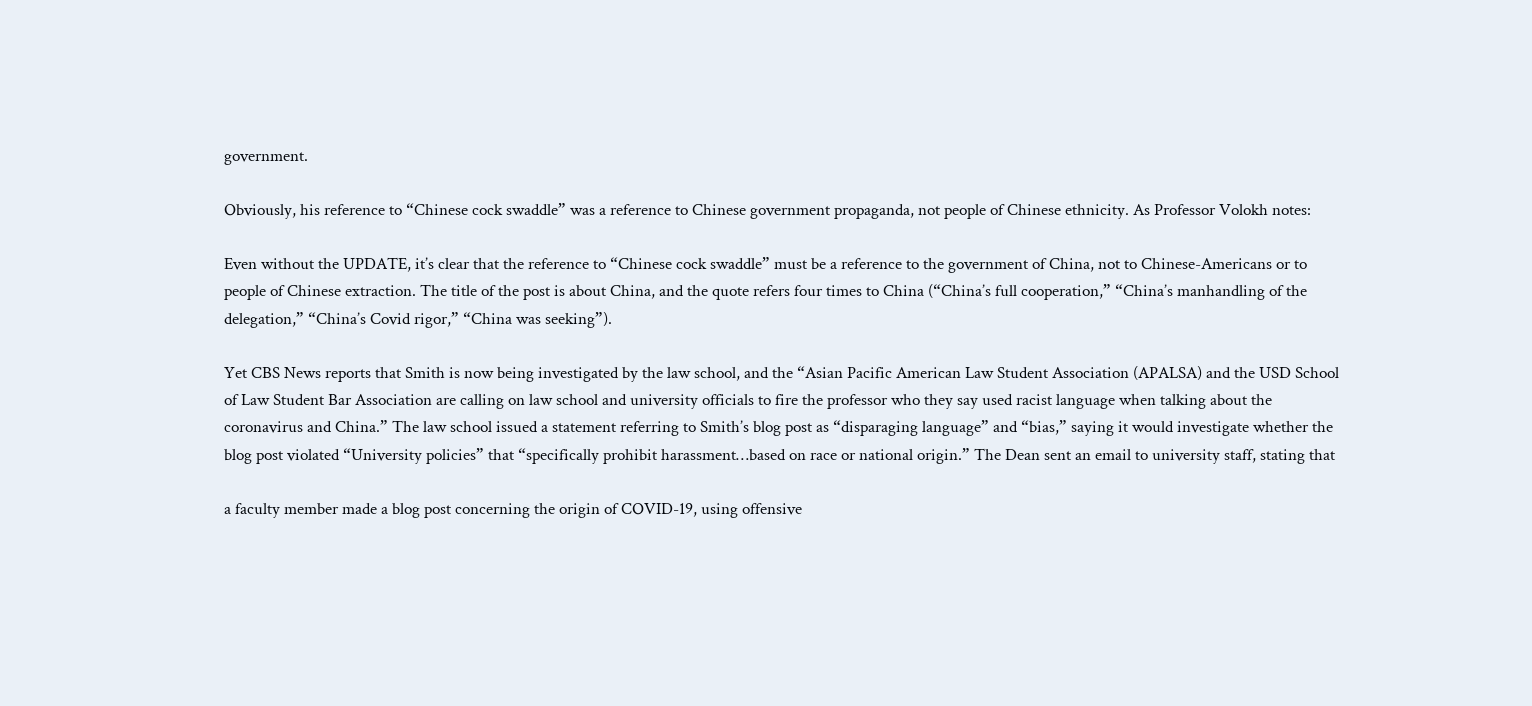government.

Obviously, his reference to “Chinese cock swaddle” was a reference to Chinese government propaganda, not people of Chinese ethnicity. As Professor Volokh notes:

Even without the UPDATE, it’s clear that the reference to “Chinese cock swaddle” must be a reference to the government of China, not to Chinese-Americans or to people of Chinese extraction. The title of the post is about China, and the quote refers four times to China (“China’s full cooperation,” “China’s manhandling of the delegation,” “China’s Covid rigor,” “China was seeking”).

Yet CBS News reports that Smith is now being investigated by the law school, and the “Asian Pacific American Law Student Association (APALSA) and the USD School of Law Student Bar Association are calling on law school and university officials to fire the professor who they say used racist language when talking about the coronavirus and China.” The law school issued a statement referring to Smith’s blog post as “disparaging language” and “bias,” saying it would investigate whether the blog post violated “University policies” that “specifically prohibit harassment…based on race or national origin.” The Dean sent an email to university staff, stating that

a faculty member made a blog post concerning the origin of COVID-19, using offensive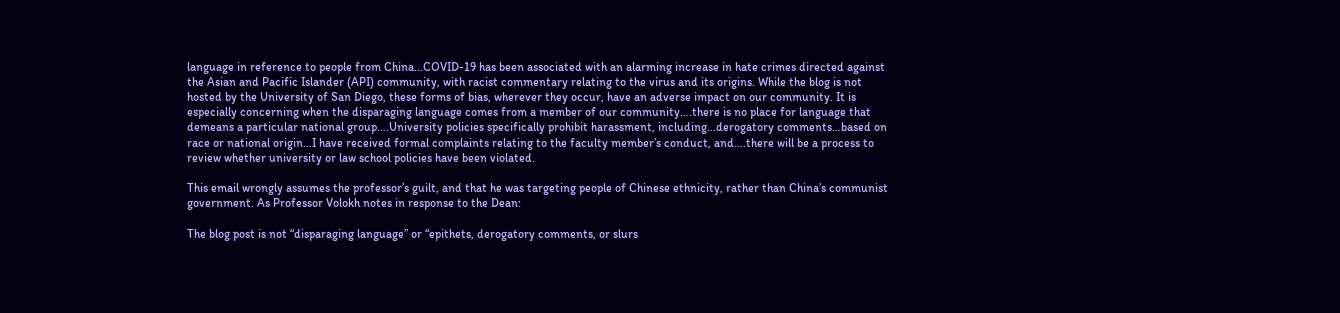language in reference to people from China…COVID-19 has been associated with an alarming increase in hate crimes directed against the Asian and Pacific Islander (API) community, with racist commentary relating to the virus and its origins. While the blog is not hosted by the University of San Diego, these forms of bias, wherever they occur, have an adverse impact on our community. It is especially concerning when the disparaging language comes from a member of our community….there is no place for language that demeans a particular national group….University policies specifically prohibit harassment, including…derogatory comments…based on race or national origin…I have received formal complaints relating to the faculty member’s conduct, and….there will be a process to review whether university or law school policies have been violated.

This email wrongly assumes the professor’s guilt, and that he was targeting people of Chinese ethnicity, rather than China’s communist government. As Professor Volokh notes in response to the Dean:

The blog post is not “disparaging language” or “epithets, derogatory comments, or slurs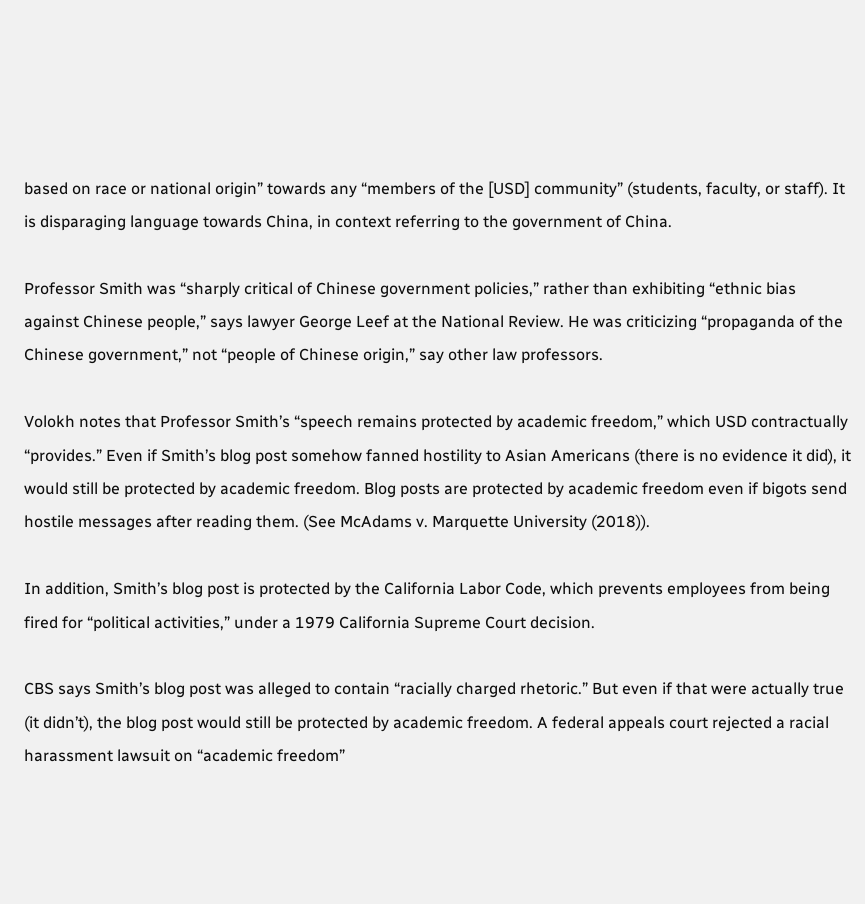based on race or national origin” towards any “members of the [USD] community” (students, faculty, or staff). It is disparaging language towards China, in context referring to the government of China.

Professor Smith was “sharply critical of Chinese government policies,” rather than exhibiting “ethnic bias against Chinese people,” says lawyer George Leef at the National Review. He was criticizing “propaganda of the Chinese government,” not “people of Chinese origin,” say other law professors.

Volokh notes that Professor Smith’s “speech remains protected by academic freedom,” which USD contractually “provides.” Even if Smith’s blog post somehow fanned hostility to Asian Americans (there is no evidence it did), it would still be protected by academic freedom. Blog posts are protected by academic freedom even if bigots send hostile messages after reading them. (See McAdams v. Marquette University (2018)).

In addition, Smith’s blog post is protected by the California Labor Code, which prevents employees from being fired for “political activities,” under a 1979 California Supreme Court decision.

CBS says Smith’s blog post was alleged to contain “racially charged rhetoric.” But even if that were actually true (it didn’t), the blog post would still be protected by academic freedom. A federal appeals court rejected a racial harassment lawsuit on “academic freedom”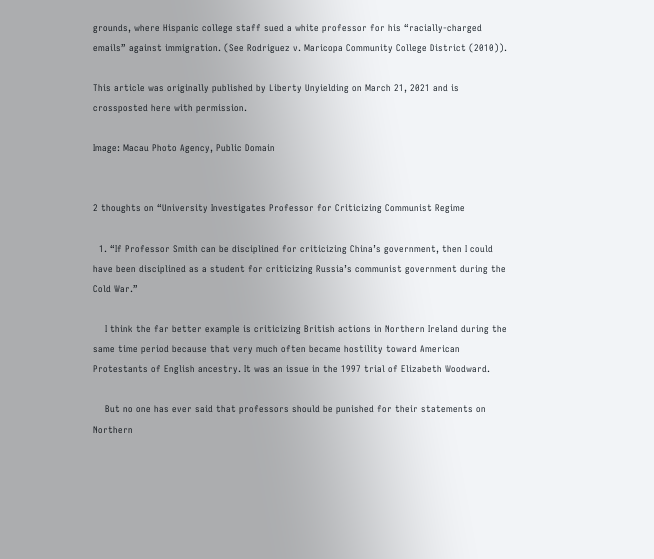grounds, where Hispanic college staff sued a white professor for his “racially-charged emails” against immigration. (See Rodriguez v. Maricopa Community College District (2010)).

This article was originally published by Liberty Unyielding on March 21, 2021 and is crossposted here with permission.

Image: Macau Photo Agency, Public Domain


2 thoughts on “University Investigates Professor for Criticizing Communist Regime

  1. “If Professor Smith can be disciplined for criticizing China’s government, then I could have been disciplined as a student for criticizing Russia’s communist government during the Cold War.”

    I think the far better example is criticizing British actions in Northern Ireland during the same time period because that very much often became hostility toward American Protestants of English ancestry. It was an issue in the 1997 trial of Elizabeth Woodward.

    But no one has ever said that professors should be punished for their statements on Northern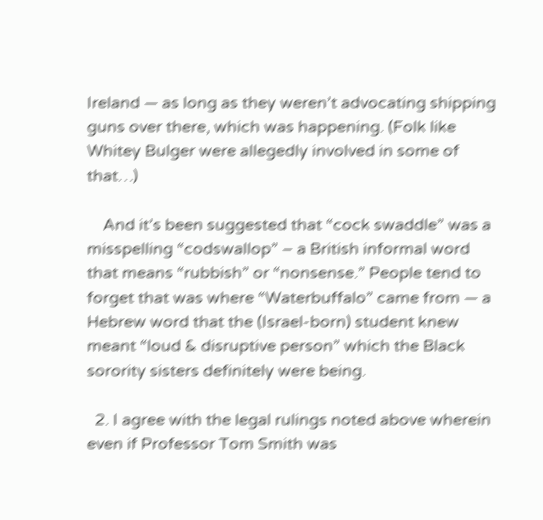Ireland — as long as they weren’t advocating shipping guns over there, which was happening. (Folk like Whitey Bulger were allegedly involved in some of that…)

    And it’s been suggested that “cock swaddle” was a misspelling “codswallop” – a British informal word that means “rubbish” or “nonsense.” People tend to forget that was where “Waterbuffalo” came from — a Hebrew word that the (Israel-born) student knew meant “loud & disruptive person” which the Black sorority sisters definitely were being.

  2. I agree with the legal rulings noted above wherein even if Professor Tom Smith was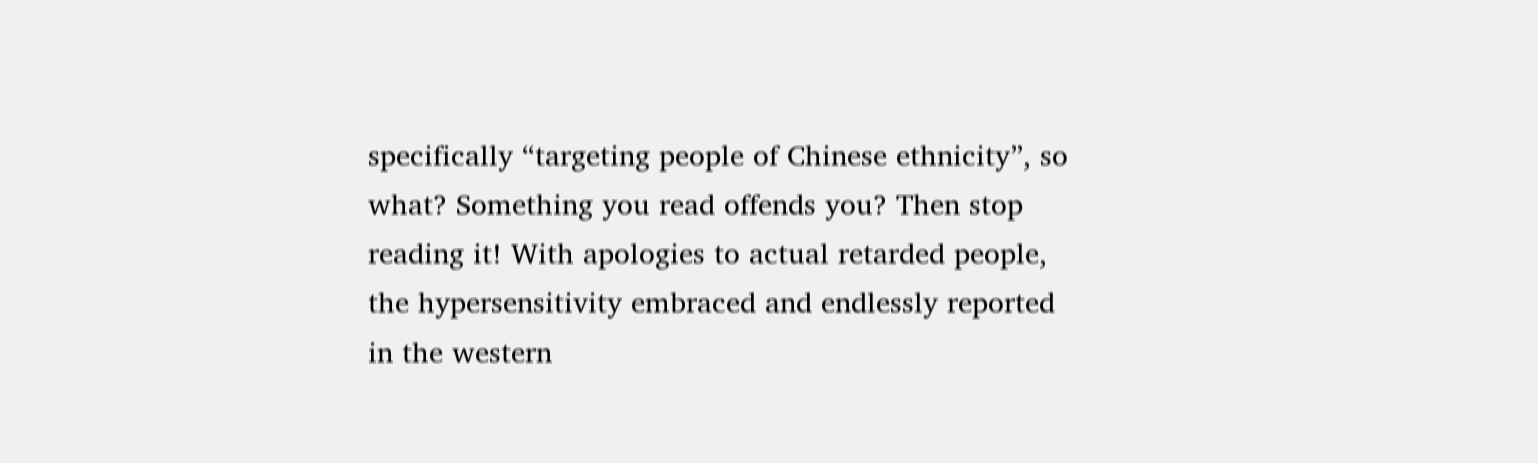specifically “targeting people of Chinese ethnicity”, so what? Something you read offends you? Then stop reading it! With apologies to actual retarded people, the hypersensitivity embraced and endlessly reported in the western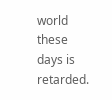world these days is retarded.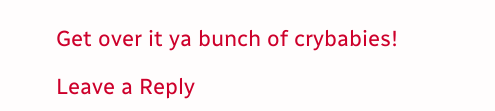Get over it ya bunch of crybabies!

Leave a Reply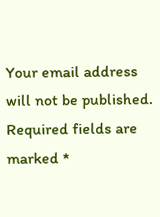Your email address will not be published. Required fields are marked *